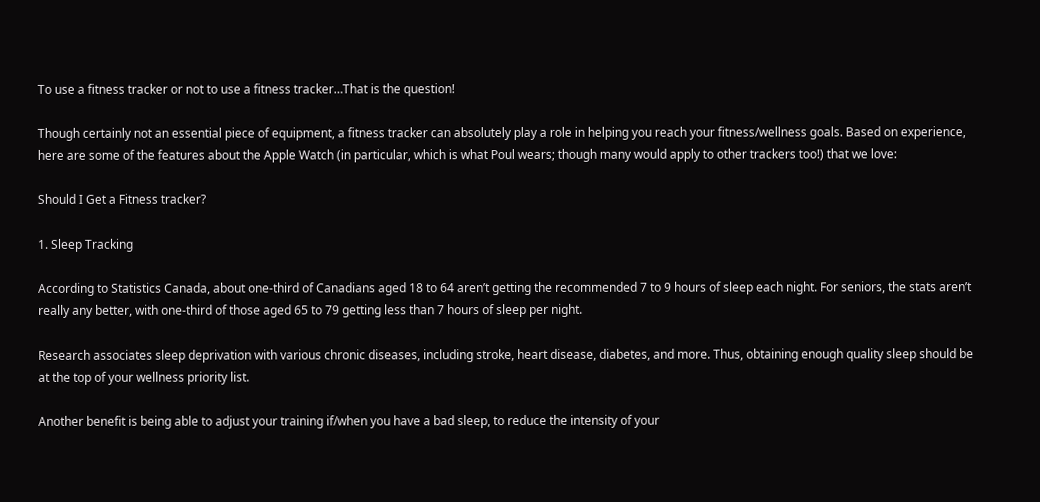To use a fitness tracker or not to use a fitness tracker…That is the question!

Though certainly not an essential piece of equipment, a fitness tracker can absolutely play a role in helping you reach your fitness/wellness goals. Based on experience, here are some of the features about the Apple Watch (in particular, which is what Poul wears; though many would apply to other trackers too!) that we love:

Should I Get a Fitness tracker?

1. Sleep Tracking

According to Statistics Canada, about one-third of Canadians aged 18 to 64 aren’t getting the recommended 7 to 9 hours of sleep each night. For seniors, the stats aren’t really any better, with one-third of those aged 65 to 79 getting less than 7 hours of sleep per night.

Research associates sleep deprivation with various chronic diseases, including stroke, heart disease, diabetes, and more. Thus, obtaining enough quality sleep should be at the top of your wellness priority list.

Another benefit is being able to adjust your training if/when you have a bad sleep, to reduce the intensity of your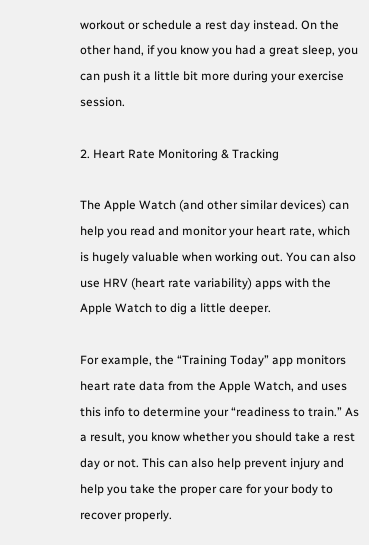workout or schedule a rest day instead. On the other hand, if you know you had a great sleep, you can push it a little bit more during your exercise session.

2. Heart Rate Monitoring & Tracking

The Apple Watch (and other similar devices) can help you read and monitor your heart rate, which is hugely valuable when working out. You can also use HRV (heart rate variability) apps with the Apple Watch to dig a little deeper.

For example, the “Training Today” app monitors heart rate data from the Apple Watch, and uses this info to determine your “readiness to train.” As a result, you know whether you should take a rest day or not. This can also help prevent injury and help you take the proper care for your body to recover properly.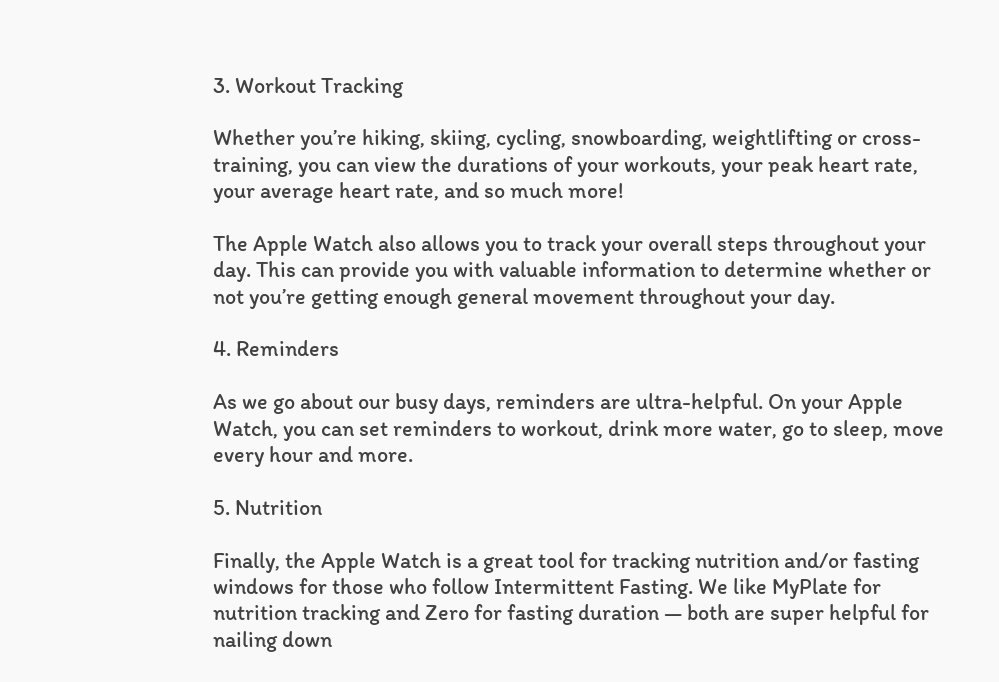3. Workout Tracking

Whether you’re hiking, skiing, cycling, snowboarding, weightlifting or cross-training, you can view the durations of your workouts, your peak heart rate, your average heart rate, and so much more!

The Apple Watch also allows you to track your overall steps throughout your day. This can provide you with valuable information to determine whether or not you’re getting enough general movement throughout your day.

4. Reminders

As we go about our busy days, reminders are ultra-helpful. On your Apple Watch, you can set reminders to workout, drink more water, go to sleep, move every hour and more.

5. Nutrition

Finally, the Apple Watch is a great tool for tracking nutrition and/or fasting windows for those who follow Intermittent Fasting. We like MyPlate for nutrition tracking and Zero for fasting duration — both are super helpful for nailing down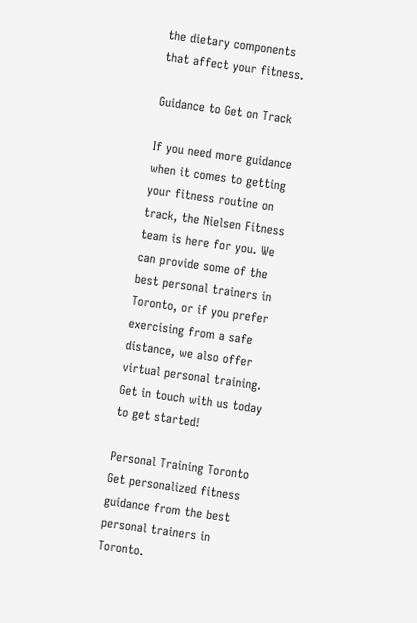the dietary components that affect your fitness.

Guidance to Get on Track

If you need more guidance when it comes to getting your fitness routine on track, the Nielsen Fitness team is here for you. We can provide some of the best personal trainers in Toronto, or if you prefer exercising from a safe distance, we also offer virtual personal training. Get in touch with us today to get started!

Personal Training Toronto
Get personalized fitness guidance from the best personal trainers in Toronto.